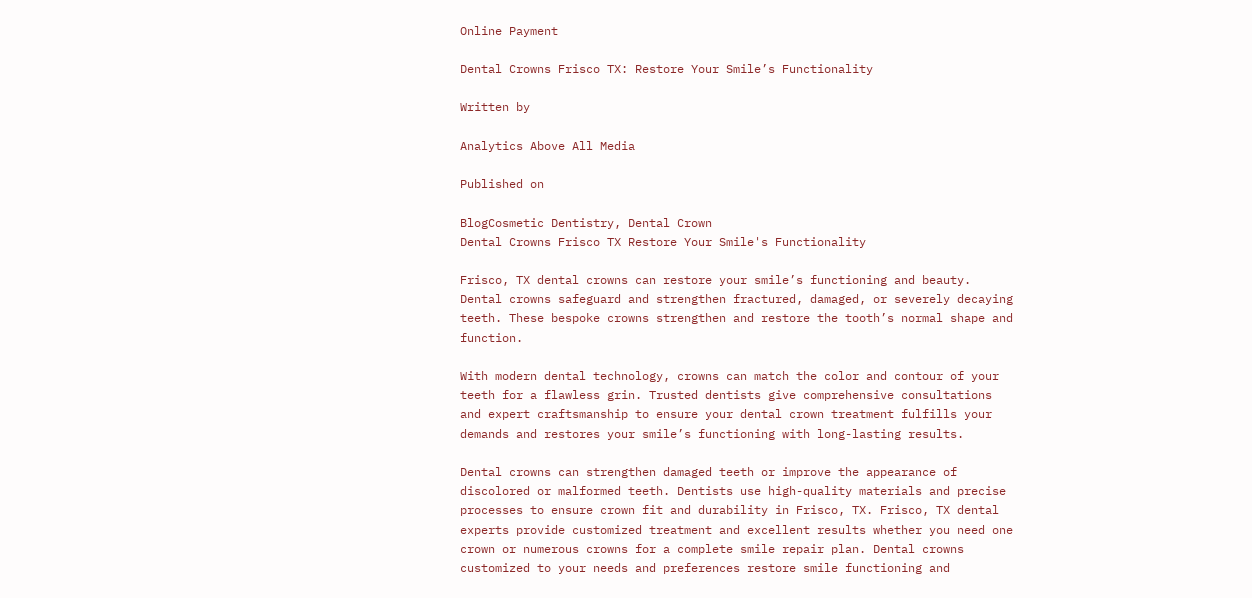Online Payment

Dental Crowns Frisco TX: Restore Your Smile’s Functionality

Written by

Analytics Above All Media

Published on

BlogCosmetic Dentistry, Dental Crown
Dental Crowns Frisco TX Restore Your Smile's Functionality

Frisco, TX dental crowns can restore your smile’s functioning and beauty. Dental crowns safeguard and strengthen fractured, damaged, or severely decaying teeth. These bespoke crowns strengthen and restore the tooth’s normal shape and function.

With modern dental technology, crowns can match the color and contour of your teeth for a flawless grin. Trusted dentists give comprehensive consultations and expert craftsmanship to ensure your dental crown treatment fulfills your demands and restores your smile’s functioning with long-lasting results.

Dental crowns can strengthen damaged teeth or improve the appearance of discolored or malformed teeth. Dentists use high-quality materials and precise processes to ensure crown fit and durability in Frisco, TX. Frisco, TX dental experts provide customized treatment and excellent results whether you need one crown or numerous crowns for a complete smile repair plan. Dental crowns customized to your needs and preferences restore smile functioning and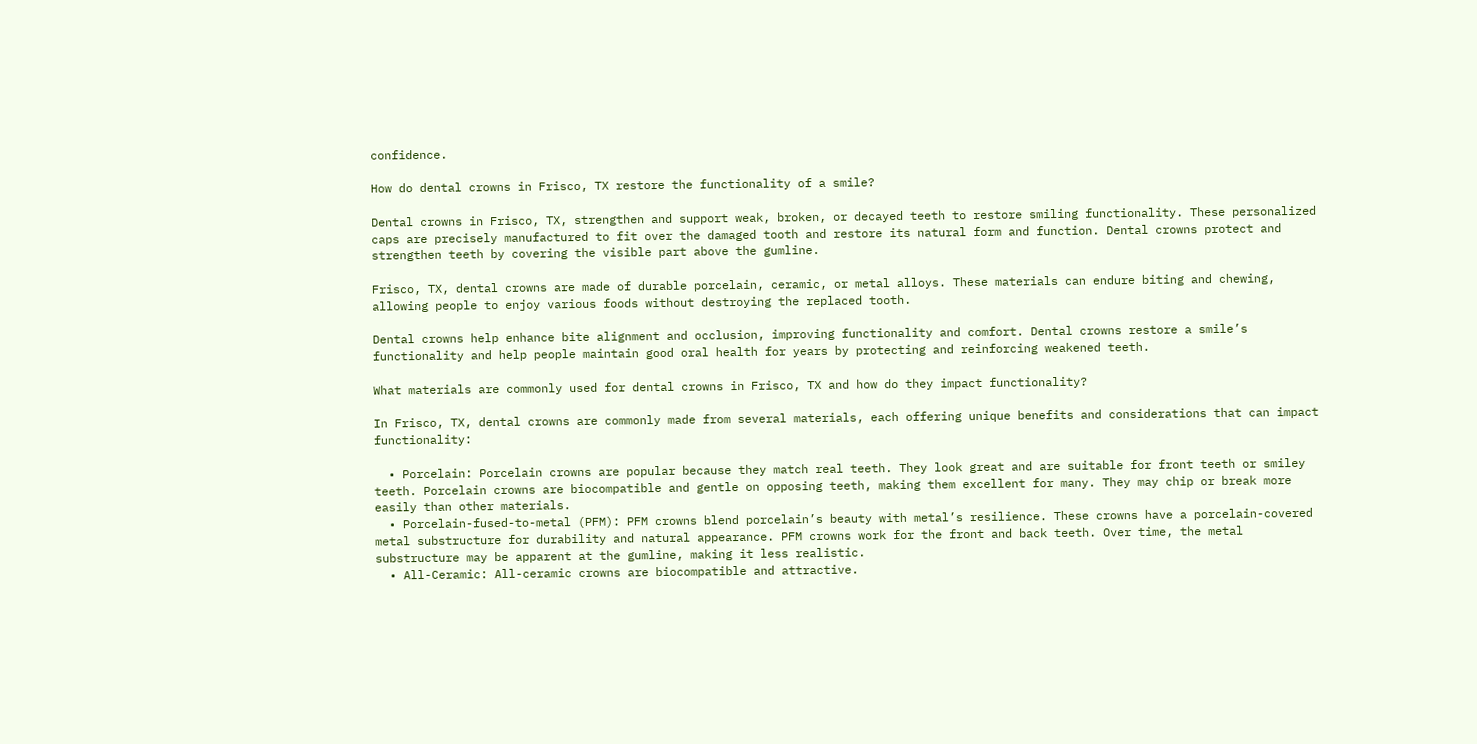confidence.

How do dental crowns in Frisco, TX restore the functionality of a smile?

Dental crowns in Frisco, TX, strengthen and support weak, broken, or decayed teeth to restore smiling functionality. These personalized caps are precisely manufactured to fit over the damaged tooth and restore its natural form and function. Dental crowns protect and strengthen teeth by covering the visible part above the gumline.

Frisco, TX, dental crowns are made of durable porcelain, ceramic, or metal alloys. These materials can endure biting and chewing, allowing people to enjoy various foods without destroying the replaced tooth.

Dental crowns help enhance bite alignment and occlusion, improving functionality and comfort. Dental crowns restore a smile’s functionality and help people maintain good oral health for years by protecting and reinforcing weakened teeth.

What materials are commonly used for dental crowns in Frisco, TX and how do they impact functionality?

In Frisco, TX, dental crowns are commonly made from several materials, each offering unique benefits and considerations that can impact functionality:

  • Porcelain: Porcelain crowns are popular because they match real teeth. They look great and are suitable for front teeth or smiley teeth. Porcelain crowns are biocompatible and gentle on opposing teeth, making them excellent for many. They may chip or break more easily than other materials.
  • Porcelain-fused-to-metal (PFM): PFM crowns blend porcelain’s beauty with metal’s resilience. These crowns have a porcelain-covered metal substructure for durability and natural appearance. PFM crowns work for the front and back teeth. Over time, the metal substructure may be apparent at the gumline, making it less realistic.
  • All-Ceramic: All-ceramic crowns are biocompatible and attractive.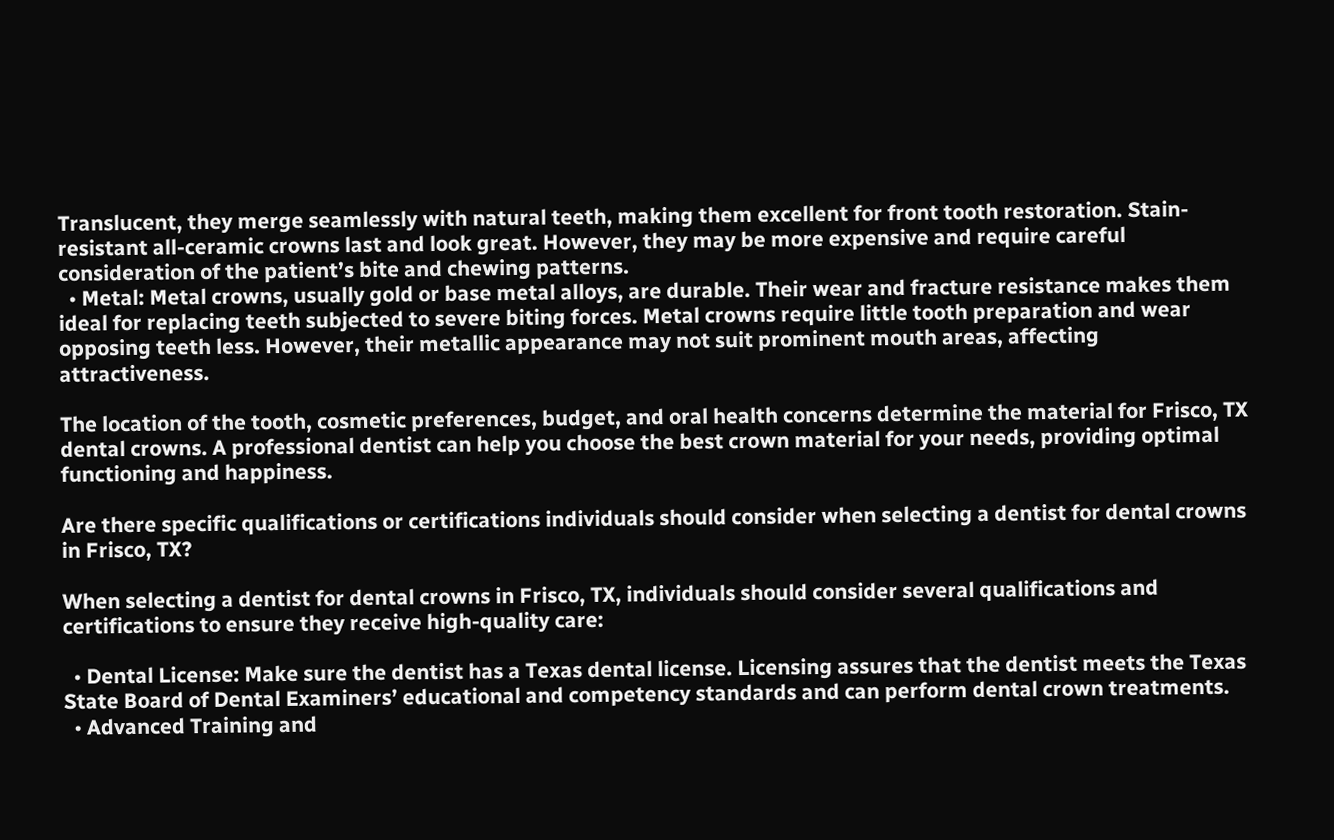Translucent, they merge seamlessly with natural teeth, making them excellent for front tooth restoration. Stain-resistant all-ceramic crowns last and look great. However, they may be more expensive and require careful consideration of the patient’s bite and chewing patterns.
  • Metal: Metal crowns, usually gold or base metal alloys, are durable. Their wear and fracture resistance makes them ideal for replacing teeth subjected to severe biting forces. Metal crowns require little tooth preparation and wear opposing teeth less. However, their metallic appearance may not suit prominent mouth areas, affecting attractiveness.

The location of the tooth, cosmetic preferences, budget, and oral health concerns determine the material for Frisco, TX dental crowns. A professional dentist can help you choose the best crown material for your needs, providing optimal functioning and happiness.

Are there specific qualifications or certifications individuals should consider when selecting a dentist for dental crowns in Frisco, TX?

When selecting a dentist for dental crowns in Frisco, TX, individuals should consider several qualifications and certifications to ensure they receive high-quality care:

  • Dental License: Make sure the dentist has a Texas dental license. Licensing assures that the dentist meets the Texas State Board of Dental Examiners’ educational and competency standards and can perform dental crown treatments.
  • Advanced Training and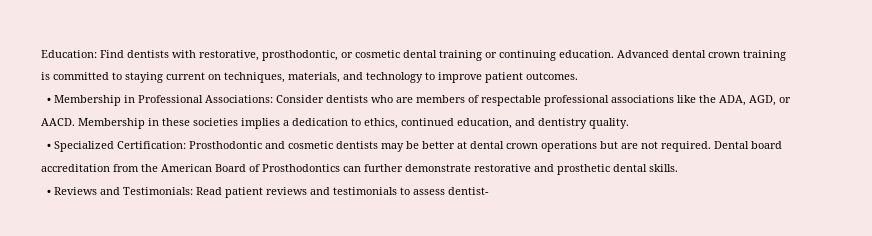Education: Find dentists with restorative, prosthodontic, or cosmetic dental training or continuing education. Advanced dental crown training is committed to staying current on techniques, materials, and technology to improve patient outcomes.
  • Membership in Professional Associations: Consider dentists who are members of respectable professional associations like the ADA, AGD, or AACD. Membership in these societies implies a dedication to ethics, continued education, and dentistry quality.
  • Specialized Certification: Prosthodontic and cosmetic dentists may be better at dental crown operations but are not required. Dental board accreditation from the American Board of Prosthodontics can further demonstrate restorative and prosthetic dental skills.
  • Reviews and Testimonials: Read patient reviews and testimonials to assess dentist-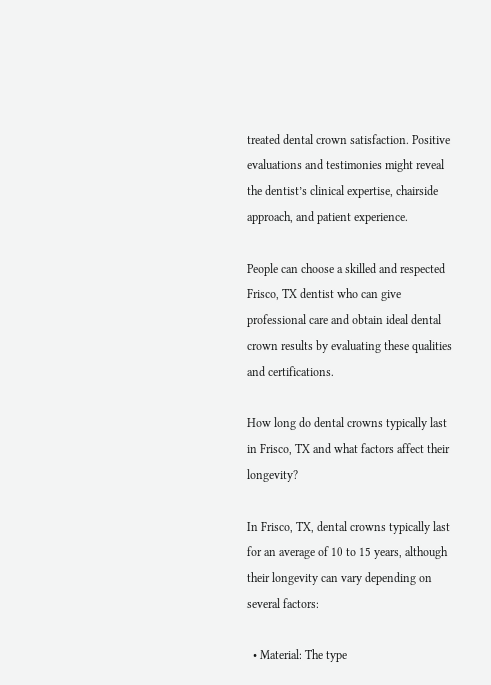treated dental crown satisfaction. Positive evaluations and testimonies might reveal the dentist’s clinical expertise, chairside approach, and patient experience.

People can choose a skilled and respected Frisco, TX dentist who can give professional care and obtain ideal dental crown results by evaluating these qualities and certifications.

How long do dental crowns typically last in Frisco, TX and what factors affect their longevity?

In Frisco, TX, dental crowns typically last for an average of 10 to 15 years, although their longevity can vary depending on several factors:

  • Material: The type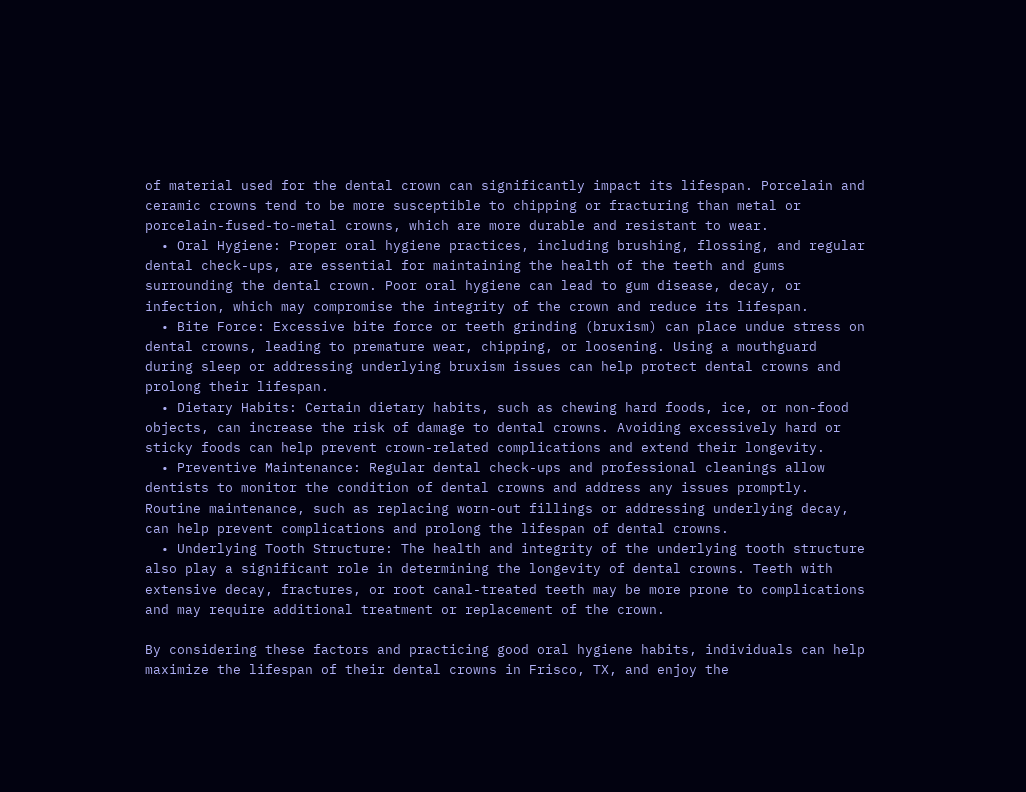of material used for the dental crown can significantly impact its lifespan. Porcelain and ceramic crowns tend to be more susceptible to chipping or fracturing than metal or porcelain-fused-to-metal crowns, which are more durable and resistant to wear.
  • Oral Hygiene: Proper oral hygiene practices, including brushing, flossing, and regular dental check-ups, are essential for maintaining the health of the teeth and gums surrounding the dental crown. Poor oral hygiene can lead to gum disease, decay, or infection, which may compromise the integrity of the crown and reduce its lifespan.
  • Bite Force: Excessive bite force or teeth grinding (bruxism) can place undue stress on dental crowns, leading to premature wear, chipping, or loosening. Using a mouthguard during sleep or addressing underlying bruxism issues can help protect dental crowns and prolong their lifespan.
  • Dietary Habits: Certain dietary habits, such as chewing hard foods, ice, or non-food objects, can increase the risk of damage to dental crowns. Avoiding excessively hard or sticky foods can help prevent crown-related complications and extend their longevity.
  • Preventive Maintenance: Regular dental check-ups and professional cleanings allow dentists to monitor the condition of dental crowns and address any issues promptly. Routine maintenance, such as replacing worn-out fillings or addressing underlying decay, can help prevent complications and prolong the lifespan of dental crowns.
  • Underlying Tooth Structure: The health and integrity of the underlying tooth structure also play a significant role in determining the longevity of dental crowns. Teeth with extensive decay, fractures, or root canal-treated teeth may be more prone to complications and may require additional treatment or replacement of the crown.

By considering these factors and practicing good oral hygiene habits, individuals can help maximize the lifespan of their dental crowns in Frisco, TX, and enjoy the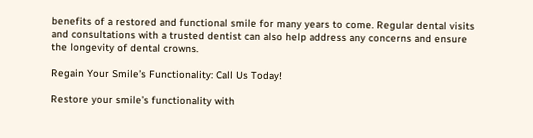benefits of a restored and functional smile for many years to come. Regular dental visits and consultations with a trusted dentist can also help address any concerns and ensure the longevity of dental crowns.

Regain Your Smile’s Functionality: Call Us Today!

Restore your smile’s functionality with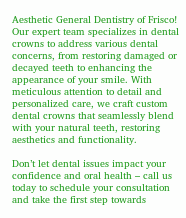Aesthetic General Dentistry of Frisco! Our expert team specializes in dental crowns to address various dental concerns, from restoring damaged or decayed teeth to enhancing the appearance of your smile. With meticulous attention to detail and personalized care, we craft custom dental crowns that seamlessly blend with your natural teeth, restoring aesthetics and functionality.

Don’t let dental issues impact your confidence and oral health – call us today to schedule your consultation and take the first step towards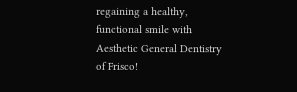regaining a healthy, functional smile with Aesthetic General Dentistry of Frisco!